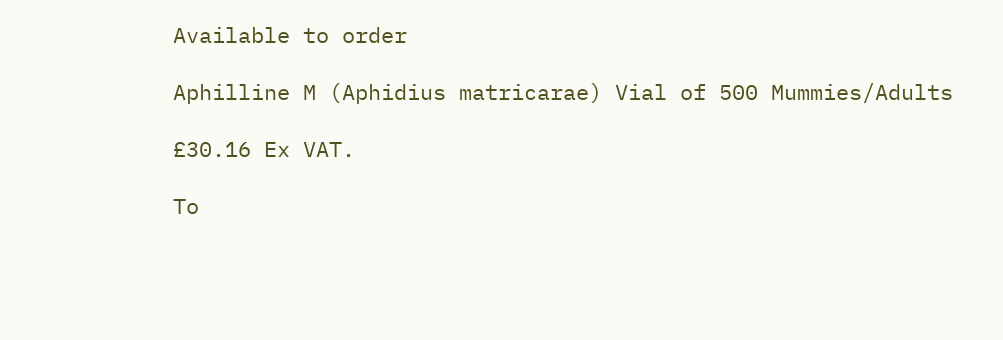Available to order

Aphilline M (Aphidius matricarae) Vial of 500 Mummies/Adults

£30.16 Ex VAT.

To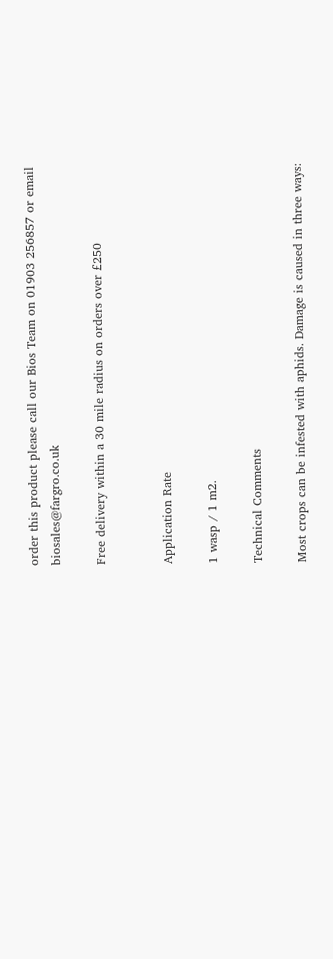order this product please call our Bios Team on 01903 256857 or email biosales@fargro.co.uk

Free delivery within a 30 mile radius on orders over £250


Application Rate

1 wasp / 1 m2.

Technical Comments

Most crops can be infested with aphids. Damage is caused in three ways: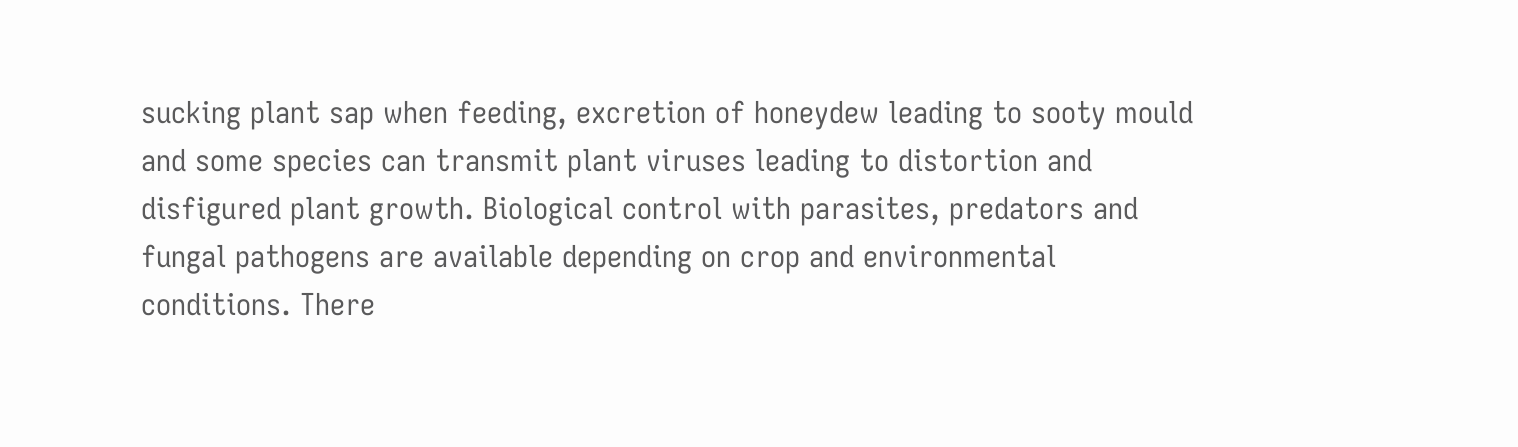sucking plant sap when feeding, excretion of honeydew leading to sooty mould and some species can transmit plant viruses leading to distortion and disfigured plant growth. Biological control with parasites, predators and fungal pathogens are available depending on crop and environmental conditions. There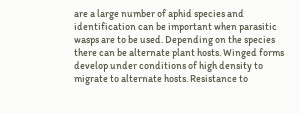are a large number of aphid species and identification can be important when parasitic wasps are to be used. Depending on the species there can be alternate plant hosts. Winged forms develop under conditions of high density to migrate to alternate hosts. Resistance to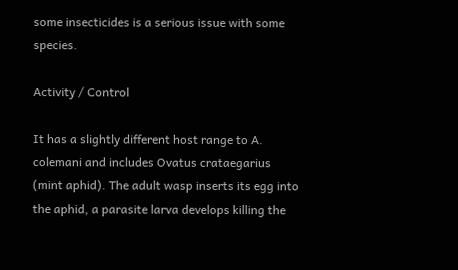some insecticides is a serious issue with some species.

Activity / Control

It has a slightly different host range to A. colemani and includes Ovatus crataegarius (mint aphid). The adult wasp inserts its egg into the aphid, a parasite larva develops killing the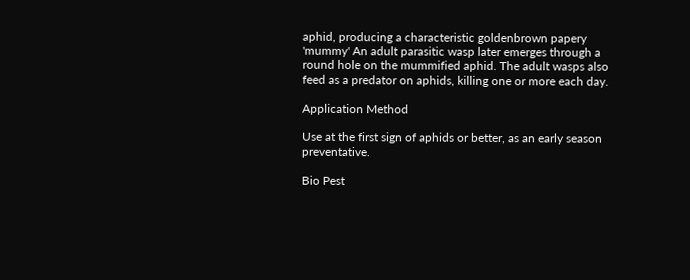aphid, producing a characteristic goldenbrown papery 'mummy' An adult parasitic wasp later emerges through a round hole on the mummified aphid. The adult wasps also feed as a predator on aphids, killing one or more each day.

Application Method

Use at the first sign of aphids or better, as an early season preventative.

Bio Pest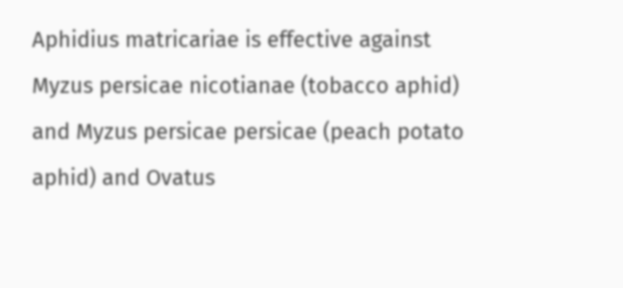Aphidius matricariae is effective against Myzus persicae nicotianae (tobacco aphid) and Myzus persicae persicae (peach potato aphid) and Ovatus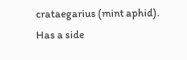crataegarius (mint aphid).
Has a side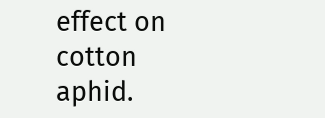effect on cotton aphid.